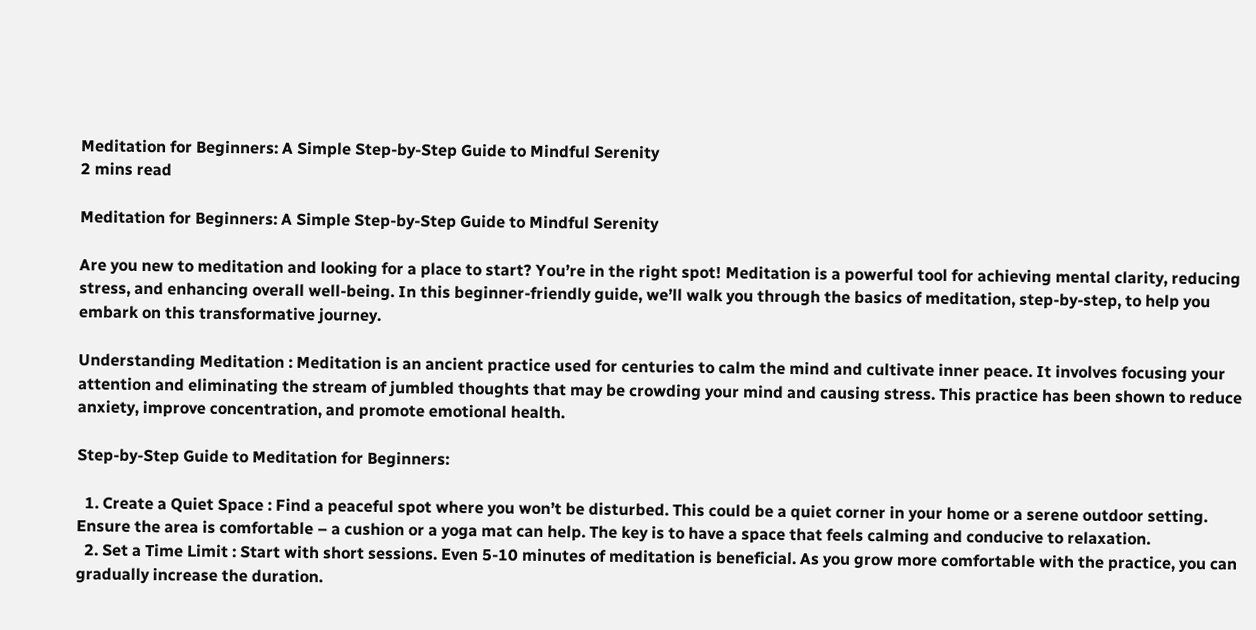Meditation for Beginners: A Simple Step-by-Step Guide to Mindful Serenity
2 mins read

Meditation for Beginners: A Simple Step-by-Step Guide to Mindful Serenity

Are you new to meditation and looking for a place to start? You’re in the right spot! Meditation is a powerful tool for achieving mental clarity, reducing stress, and enhancing overall well-being. In this beginner-friendly guide, we’ll walk you through the basics of meditation, step-by-step, to help you embark on this transformative journey.

Understanding Meditation : Meditation is an ancient practice used for centuries to calm the mind and cultivate inner peace. It involves focusing your attention and eliminating the stream of jumbled thoughts that may be crowding your mind and causing stress. This practice has been shown to reduce anxiety, improve concentration, and promote emotional health.

Step-by-Step Guide to Meditation for Beginners:

  1. Create a Quiet Space : Find a peaceful spot where you won’t be disturbed. This could be a quiet corner in your home or a serene outdoor setting. Ensure the area is comfortable – a cushion or a yoga mat can help. The key is to have a space that feels calming and conducive to relaxation.
  2. Set a Time Limit : Start with short sessions. Even 5-10 minutes of meditation is beneficial. As you grow more comfortable with the practice, you can gradually increase the duration.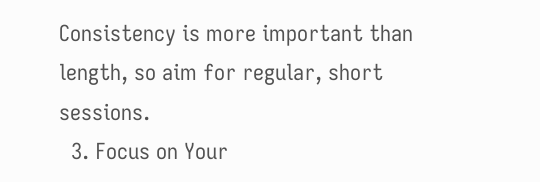Consistency is more important than length, so aim for regular, short sessions.
  3. Focus on Your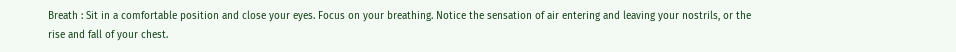Breath : Sit in a comfortable position and close your eyes. Focus on your breathing. Notice the sensation of air entering and leaving your nostrils, or the rise and fall of your chest.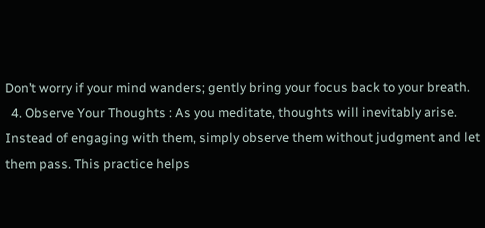Don’t worry if your mind wanders; gently bring your focus back to your breath.
  4. Observe Your Thoughts : As you meditate, thoughts will inevitably arise. Instead of engaging with them, simply observe them without judgment and let them pass. This practice helps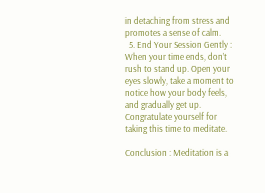in detaching from stress and promotes a sense of calm.
  5. End Your Session Gently : When your time ends, don’t rush to stand up. Open your eyes slowly, take a moment to notice how your body feels, and gradually get up. Congratulate yourself for taking this time to meditate.

Conclusion : Meditation is a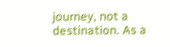journey, not a destination. As a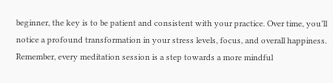beginner, the key is to be patient and consistent with your practice. Over time, you’ll notice a profound transformation in your stress levels, focus, and overall happiness. Remember, every meditation session is a step towards a more mindful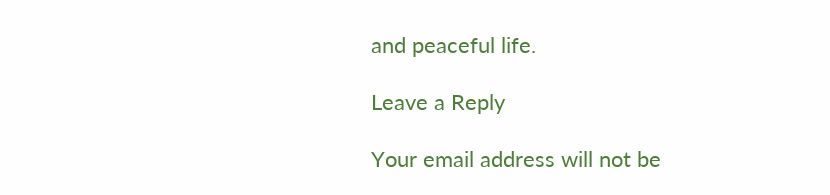and peaceful life.

Leave a Reply

Your email address will not be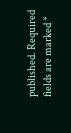published. Required fields are marked *